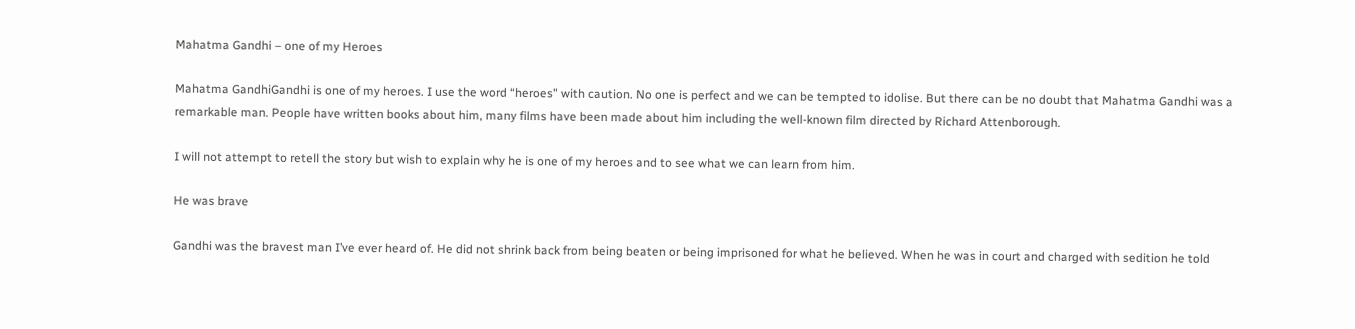Mahatma Gandhi – one of my Heroes

Mahatma GandhiGandhi is one of my heroes. I use the word “heroes” with caution. No one is perfect and we can be tempted to idolise. But there can be no doubt that Mahatma Gandhi was a remarkable man. People have written books about him, many films have been made about him including the well-known film directed by Richard Attenborough.

I will not attempt to retell the story but wish to explain why he is one of my heroes and to see what we can learn from him.

He was brave

Gandhi was the bravest man I’ve ever heard of. He did not shrink back from being beaten or being imprisoned for what he believed. When he was in court and charged with sedition he told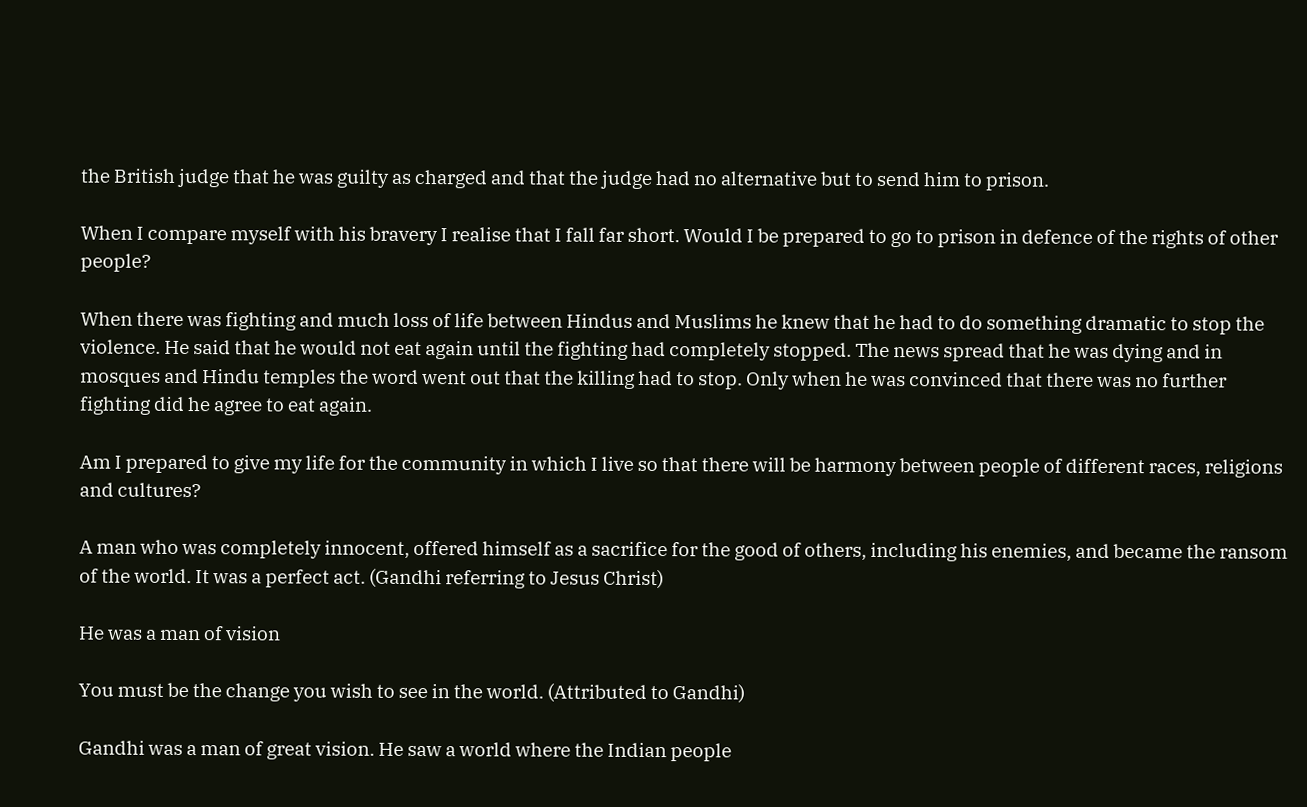the British judge that he was guilty as charged and that the judge had no alternative but to send him to prison.

When I compare myself with his bravery I realise that I fall far short. Would I be prepared to go to prison in defence of the rights of other people?

When there was fighting and much loss of life between Hindus and Muslims he knew that he had to do something dramatic to stop the violence. He said that he would not eat again until the fighting had completely stopped. The news spread that he was dying and in mosques and Hindu temples the word went out that the killing had to stop. Only when he was convinced that there was no further fighting did he agree to eat again.

Am I prepared to give my life for the community in which I live so that there will be harmony between people of different races, religions and cultures?

A man who was completely innocent, offered himself as a sacrifice for the good of others, including his enemies, and became the ransom of the world. It was a perfect act. (Gandhi referring to Jesus Christ)

He was a man of vision

You must be the change you wish to see in the world. (Attributed to Gandhi)

Gandhi was a man of great vision. He saw a world where the Indian people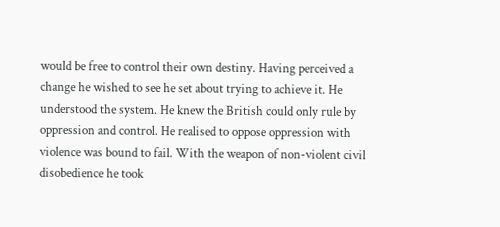would be free to control their own destiny. Having perceived a change he wished to see he set about trying to achieve it. He understood the system. He knew the British could only rule by oppression and control. He realised to oppose oppression with violence was bound to fail. With the weapon of non-violent civil disobedience he took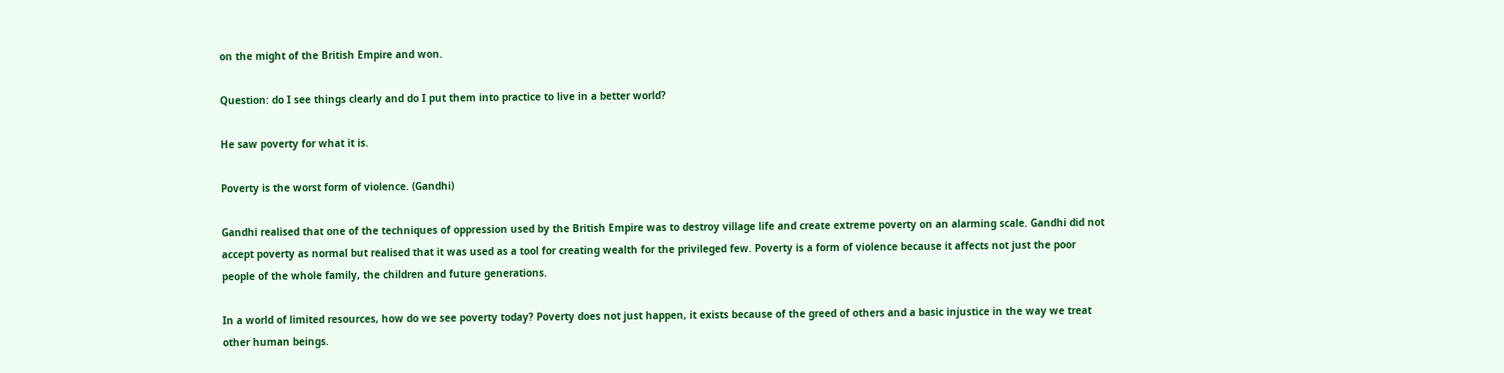on the might of the British Empire and won.

Question: do I see things clearly and do I put them into practice to live in a better world?

He saw poverty for what it is.

Poverty is the worst form of violence. (Gandhi)

Gandhi realised that one of the techniques of oppression used by the British Empire was to destroy village life and create extreme poverty on an alarming scale. Gandhi did not accept poverty as normal but realised that it was used as a tool for creating wealth for the privileged few. Poverty is a form of violence because it affects not just the poor people of the whole family, the children and future generations.

In a world of limited resources, how do we see poverty today? Poverty does not just happen, it exists because of the greed of others and a basic injustice in the way we treat other human beings.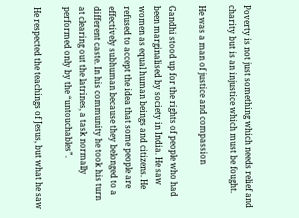Poverty is not just something which needs relief and charity but is an injustice which must be fought.

He was a man of justice and compassion

Gandhi stood up for the rights of people who had been marginalised by society in India. He saw women as equal human beings and citizens. He refused to accept the idea that some people are effectively subhuman because they belonged to a different caste. In his community he took his turn at clearing out the latrines, a task normally performed only by the “untouchables”.

He respected the teachings of Jesus, but what he saw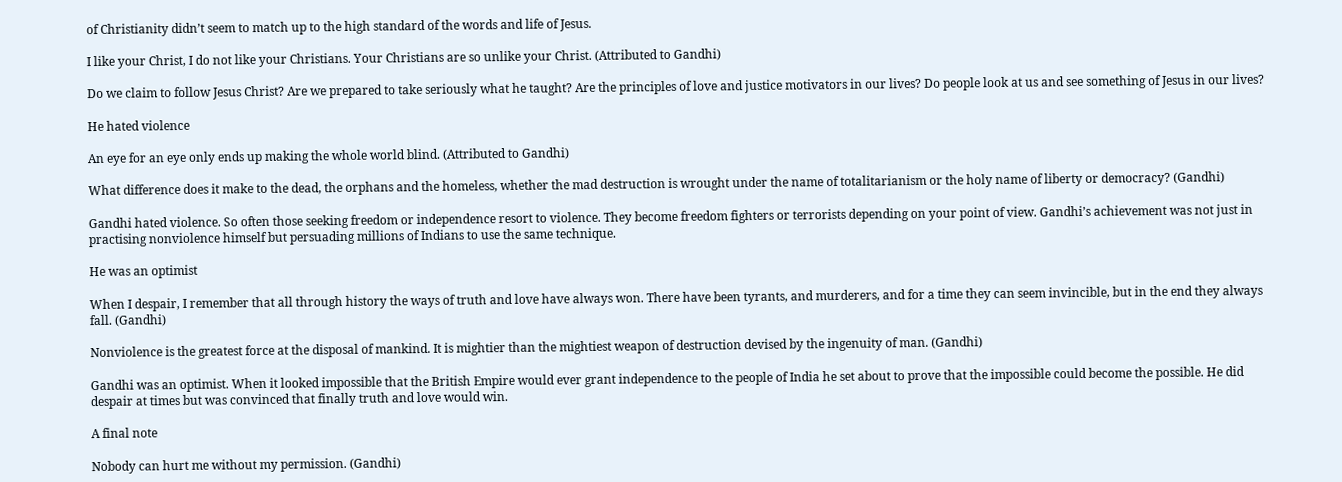of Christianity didn’t seem to match up to the high standard of the words and life of Jesus.

I like your Christ, I do not like your Christians. Your Christians are so unlike your Christ. (Attributed to Gandhi)

Do we claim to follow Jesus Christ? Are we prepared to take seriously what he taught? Are the principles of love and justice motivators in our lives? Do people look at us and see something of Jesus in our lives?

He hated violence

An eye for an eye only ends up making the whole world blind. (Attributed to Gandhi)

What difference does it make to the dead, the orphans and the homeless, whether the mad destruction is wrought under the name of totalitarianism or the holy name of liberty or democracy? (Gandhi)

Gandhi hated violence. So often those seeking freedom or independence resort to violence. They become freedom fighters or terrorists depending on your point of view. Gandhi’s achievement was not just in practising nonviolence himself but persuading millions of Indians to use the same technique.

He was an optimist

When I despair, I remember that all through history the ways of truth and love have always won. There have been tyrants, and murderers, and for a time they can seem invincible, but in the end they always fall. (Gandhi)

Nonviolence is the greatest force at the disposal of mankind. It is mightier than the mightiest weapon of destruction devised by the ingenuity of man. (Gandhi)

Gandhi was an optimist. When it looked impossible that the British Empire would ever grant independence to the people of India he set about to prove that the impossible could become the possible. He did despair at times but was convinced that finally truth and love would win.

A final note

Nobody can hurt me without my permission. (Gandhi)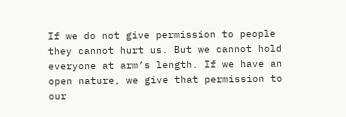If we do not give permission to people they cannot hurt us. But we cannot hold everyone at arm’s length. If we have an open nature, we give that permission to our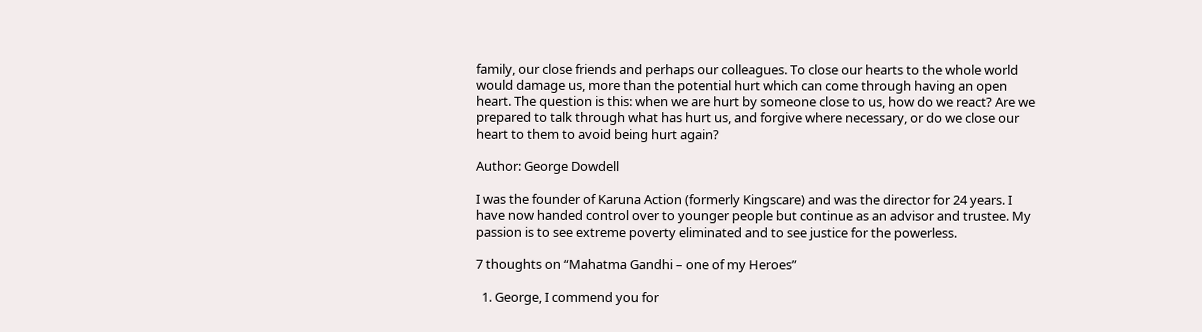family, our close friends and perhaps our colleagues. To close our hearts to the whole world would damage us, more than the potential hurt which can come through having an open heart. The question is this: when we are hurt by someone close to us, how do we react? Are we prepared to talk through what has hurt us, and forgive where necessary, or do we close our heart to them to avoid being hurt again?

Author: George Dowdell

I was the founder of Karuna Action (formerly Kingscare) and was the director for 24 years. I have now handed control over to younger people but continue as an advisor and trustee. My passion is to see extreme poverty eliminated and to see justice for the powerless.

7 thoughts on “Mahatma Gandhi – one of my Heroes”

  1. George, I commend you for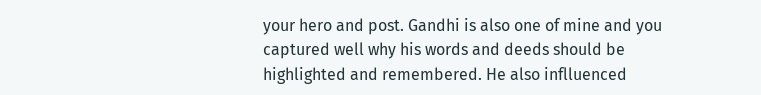your hero and post. Gandhi is also one of mine and you captured well why his words and deeds should be highlighted and remembered. He also inflluenced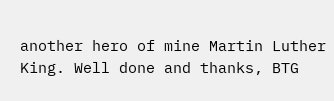another hero of mine Martin Luther King. Well done and thanks, BTG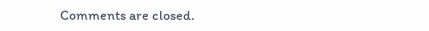Comments are closed.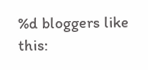%d bloggers like this: